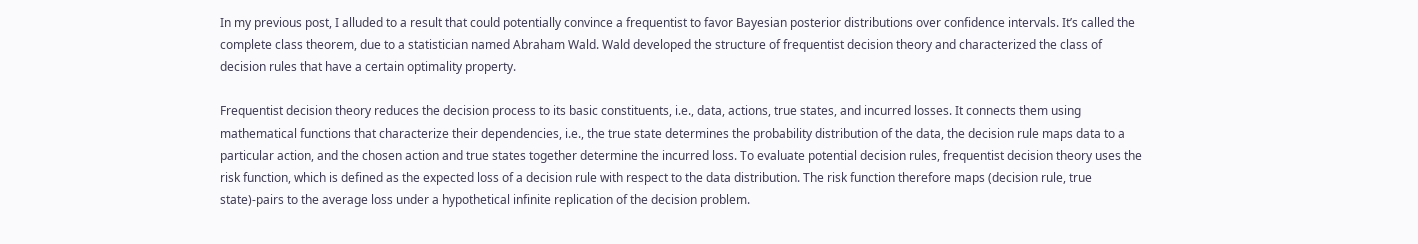In my previous post, I alluded to a result that could potentially convince a frequentist to favor Bayesian posterior distributions over confidence intervals. It’s called the complete class theorem, due to a statistician named Abraham Wald. Wald developed the structure of frequentist decision theory and characterized the class of decision rules that have a certain optimality property.

Frequentist decision theory reduces the decision process to its basic constituents, i.e., data, actions, true states, and incurred losses. It connects them using mathematical functions that characterize their dependencies, i.e., the true state determines the probability distribution of the data, the decision rule maps data to a particular action, and the chosen action and true states together determine the incurred loss. To evaluate potential decision rules, frequentist decision theory uses the risk function, which is defined as the expected loss of a decision rule with respect to the data distribution. The risk function therefore maps (decision rule, true state)-pairs to the average loss under a hypothetical infinite replication of the decision problem.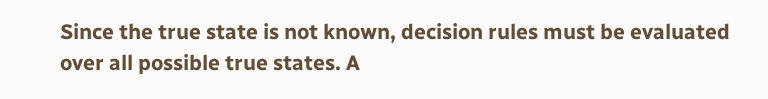Since the true state is not known, decision rules must be evaluated over all possible true states. A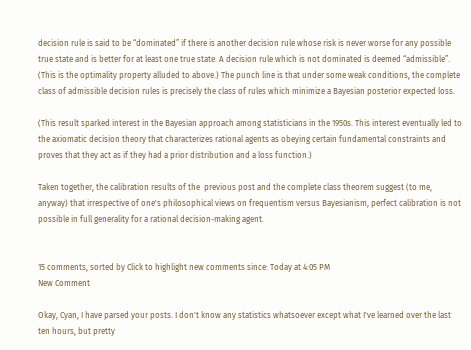decision rule is said to be “dominated” if there is another decision rule whose risk is never worse for any possible true state and is better for at least one true state. A decision rule which is not dominated is deemed “admissible”. (This is the optimality property alluded to above.) The punch line is that under some weak conditions, the complete class of admissible decision rules is precisely the class of rules which minimize a Bayesian posterior expected loss.

(This result sparked interest in the Bayesian approach among statisticians in the 1950s. This interest eventually led to the axiomatic decision theory that characterizes rational agents as obeying certain fundamental constraints and proves that they act as if they had a prior distribution and a loss function.)

Taken together, the calibration results of the  previous post and the complete class theorem suggest (to me, anyway) that irrespective of one's philosophical views on frequentism versus Bayesianism, perfect calibration is not possible in full generality for a rational decision-making agent.


15 comments, sorted by Click to highlight new comments since: Today at 4:05 PM
New Comment

Okay, Cyan, I have parsed your posts. I don't know any statistics whatsoever except what I've learned over the last ten hours, but pretty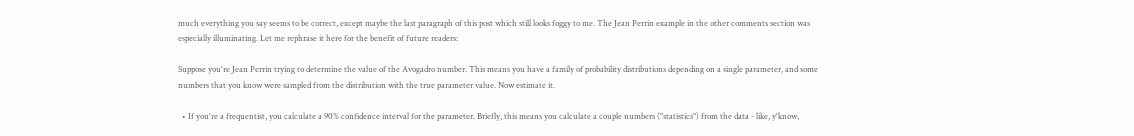much everything you say seems to be correct, except maybe the last paragraph of this post which still looks foggy to me. The Jean Perrin example in the other comments section was especially illuminating. Let me rephrase it here for the benefit of future readers:

Suppose you're Jean Perrin trying to determine the value of the Avogadro number. This means you have a family of probability distributions depending on a single parameter, and some numbers that you know were sampled from the distribution with the true parameter value. Now estimate it.

  • If you're a frequentist, you calculate a 90% confidence interval for the parameter. Briefly, this means you calculate a couple numbers ("statistics") from the data - like, y'know,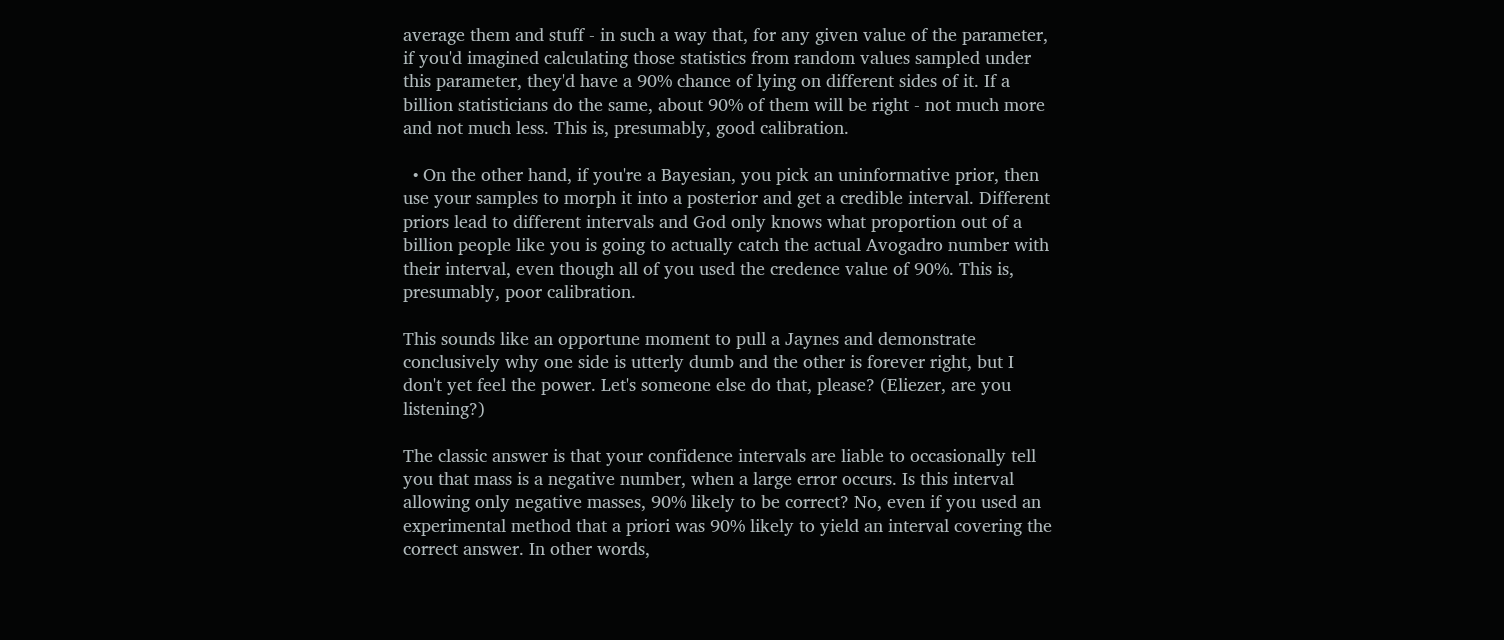average them and stuff - in such a way that, for any given value of the parameter, if you'd imagined calculating those statistics from random values sampled under this parameter, they'd have a 90% chance of lying on different sides of it. If a billion statisticians do the same, about 90% of them will be right - not much more and not much less. This is, presumably, good calibration.

  • On the other hand, if you're a Bayesian, you pick an uninformative prior, then use your samples to morph it into a posterior and get a credible interval. Different priors lead to different intervals and God only knows what proportion out of a billion people like you is going to actually catch the actual Avogadro number with their interval, even though all of you used the credence value of 90%. This is, presumably, poor calibration.

This sounds like an opportune moment to pull a Jaynes and demonstrate conclusively why one side is utterly dumb and the other is forever right, but I don't yet feel the power. Let's someone else do that, please? (Eliezer, are you listening?)

The classic answer is that your confidence intervals are liable to occasionally tell you that mass is a negative number, when a large error occurs. Is this interval allowing only negative masses, 90% likely to be correct? No, even if you used an experimental method that a priori was 90% likely to yield an interval covering the correct answer. In other words,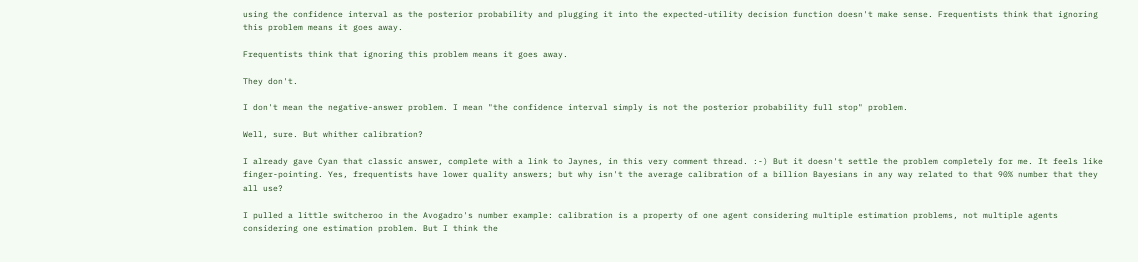using the confidence interval as the posterior probability and plugging it into the expected-utility decision function doesn't make sense. Frequentists think that ignoring this problem means it goes away.

Frequentists think that ignoring this problem means it goes away.

They don't.

I don't mean the negative-answer problem. I mean "the confidence interval simply is not the posterior probability full stop" problem.

Well, sure. But whither calibration?

I already gave Cyan that classic answer, complete with a link to Jaynes, in this very comment thread. :-) But it doesn't settle the problem completely for me. It feels like finger-pointing. Yes, frequentists have lower quality answers; but why isn't the average calibration of a billion Bayesians in any way related to that 90% number that they all use?

I pulled a little switcheroo in the Avogadro's number example: calibration is a property of one agent considering multiple estimation problems, not multiple agents considering one estimation problem. But I think the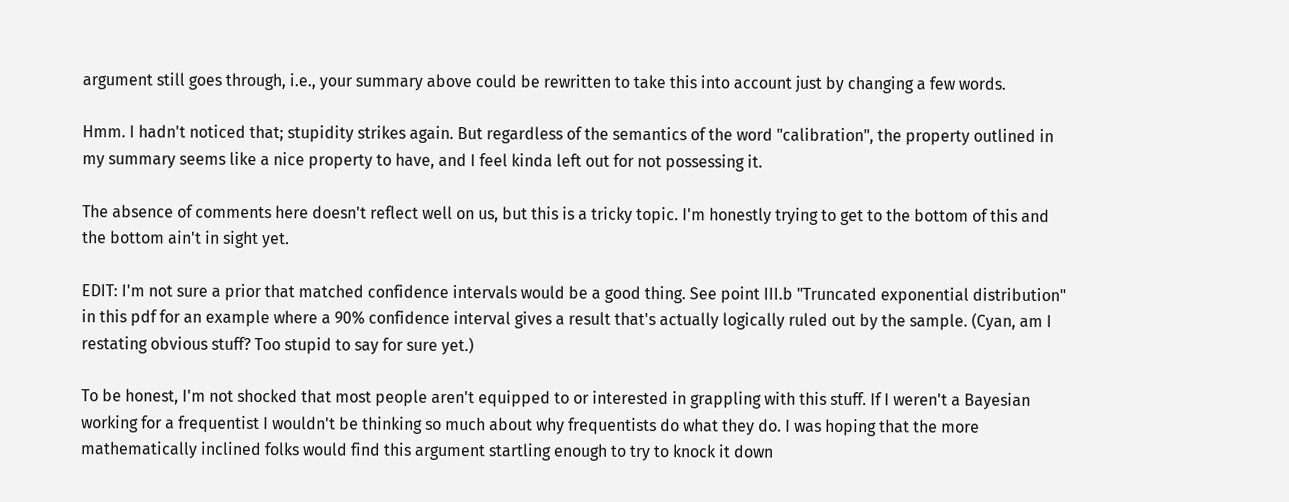argument still goes through, i.e., your summary above could be rewritten to take this into account just by changing a few words.

Hmm. I hadn't noticed that; stupidity strikes again. But regardless of the semantics of the word "calibration", the property outlined in my summary seems like a nice property to have, and I feel kinda left out for not possessing it.

The absence of comments here doesn't reflect well on us, but this is a tricky topic. I'm honestly trying to get to the bottom of this and the bottom ain't in sight yet.

EDIT: I'm not sure a prior that matched confidence intervals would be a good thing. See point III.b "Truncated exponential distribution" in this pdf for an example where a 90% confidence interval gives a result that's actually logically ruled out by the sample. (Cyan, am I restating obvious stuff? Too stupid to say for sure yet.)

To be honest, I'm not shocked that most people aren't equipped to or interested in grappling with this stuff. If I weren't a Bayesian working for a frequentist I wouldn't be thinking so much about why frequentists do what they do. I was hoping that the more mathematically inclined folks would find this argument startling enough to try to knock it down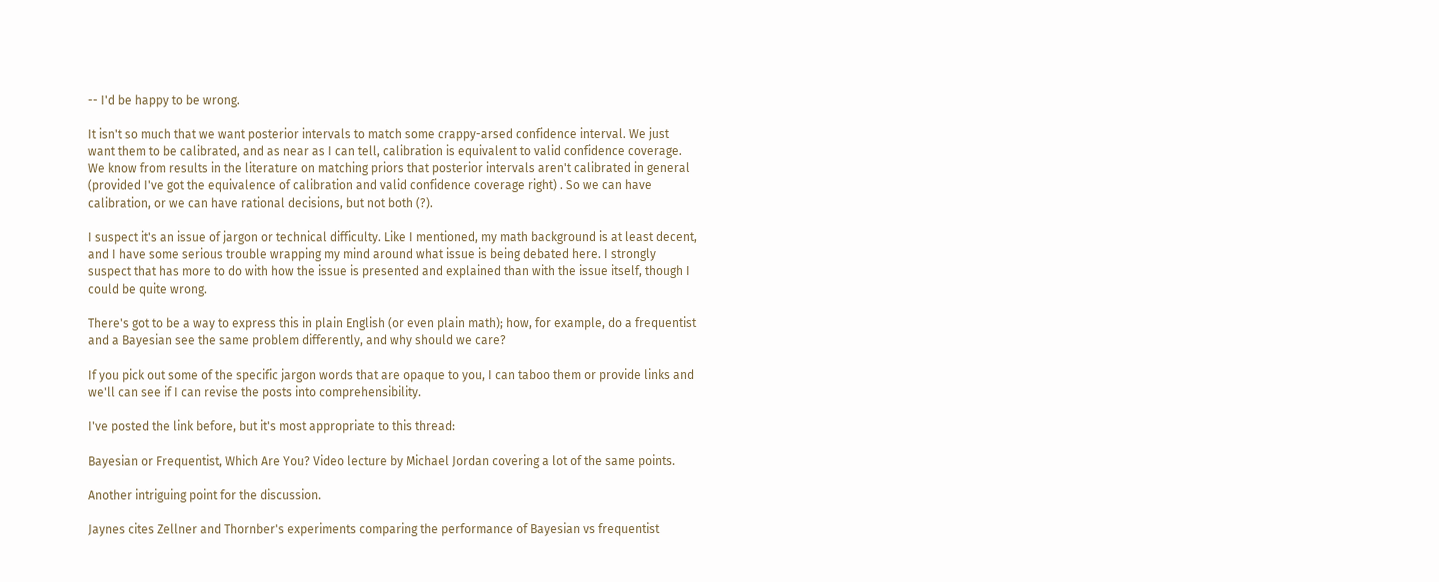-- I'd be happy to be wrong.

It isn't so much that we want posterior intervals to match some crappy-arsed confidence interval. We just want them to be calibrated, and as near as I can tell, calibration is equivalent to valid confidence coverage. We know from results in the literature on matching priors that posterior intervals aren't calibrated in general (provided I've got the equivalence of calibration and valid confidence coverage right) . So we can have calibration, or we can have rational decisions, but not both (?).

I suspect it's an issue of jargon or technical difficulty. Like I mentioned, my math background is at least decent, and I have some serious trouble wrapping my mind around what issue is being debated here. I strongly suspect that has more to do with how the issue is presented and explained than with the issue itself, though I could be quite wrong.

There's got to be a way to express this in plain English (or even plain math); how, for example, do a frequentist and a Bayesian see the same problem differently, and why should we care?

If you pick out some of the specific jargon words that are opaque to you, I can taboo them or provide links and we'll can see if I can revise the posts into comprehensibility.

I've posted the link before, but it's most appropriate to this thread:

Bayesian or Frequentist, Which Are You? Video lecture by Michael Jordan covering a lot of the same points.

Another intriguing point for the discussion.

Jaynes cites Zellner and Thornber's experiments comparing the performance of Bayesian vs frequentist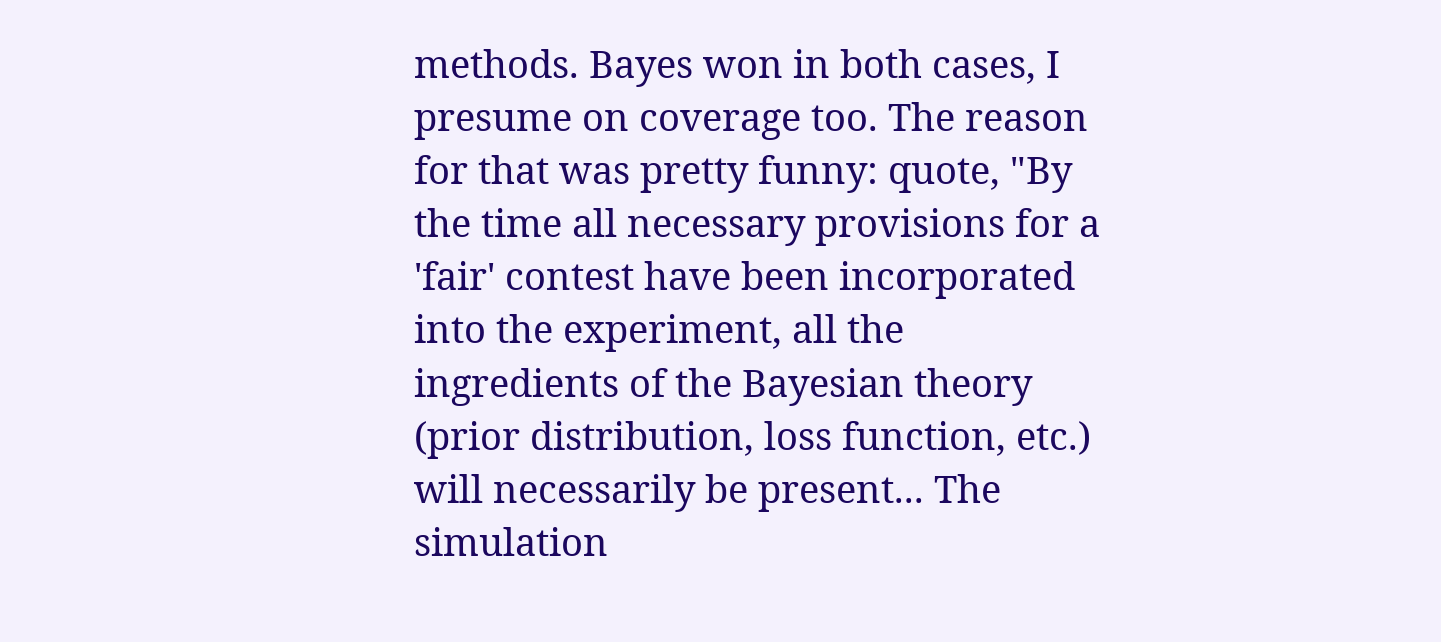methods. Bayes won in both cases, I presume on coverage too. The reason for that was pretty funny: quote, "By the time all necessary provisions for a 'fair' contest have been incorporated into the experiment, all the ingredients of the Bayesian theory (prior distribution, loss function, etc.) will necessarily be present... The simulation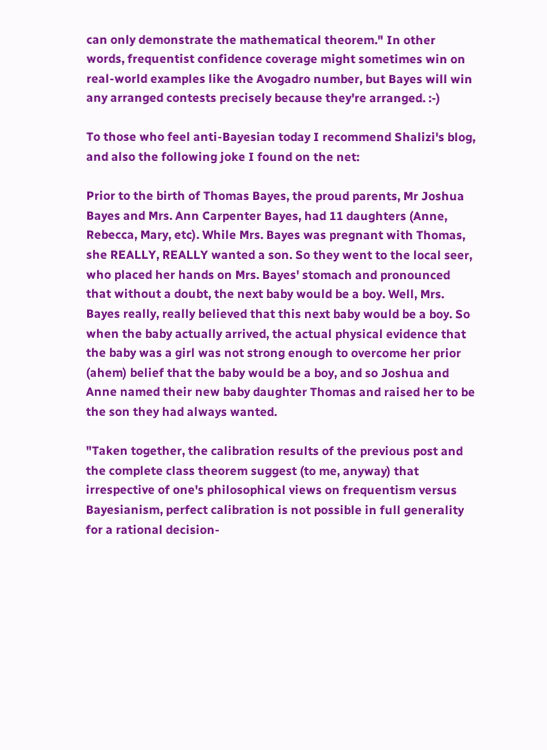can only demonstrate the mathematical theorem." In other words, frequentist confidence coverage might sometimes win on real-world examples like the Avogadro number, but Bayes will win any arranged contests precisely because they're arranged. :-)

To those who feel anti-Bayesian today I recommend Shalizi's blog, and also the following joke I found on the net:

Prior to the birth of Thomas Bayes, the proud parents, Mr Joshua Bayes and Mrs. Ann Carpenter Bayes, had 11 daughters (Anne, Rebecca, Mary, etc). While Mrs. Bayes was pregnant with Thomas, she REALLY, REALLY wanted a son. So they went to the local seer, who placed her hands on Mrs. Bayes' stomach and pronounced that without a doubt, the next baby would be a boy. Well, Mrs. Bayes really, really believed that this next baby would be a boy. So when the baby actually arrived, the actual physical evidence that the baby was a girl was not strong enough to overcome her prior (ahem) belief that the baby would be a boy, and so Joshua and Anne named their new baby daughter Thomas and raised her to be the son they had always wanted.

"Taken together, the calibration results of the previous post and the complete class theorem suggest (to me, anyway) that irrespective of one's philosophical views on frequentism versus Bayesianism, perfect calibration is not possible in full generality for a rational decision-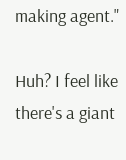making agent."

Huh? I feel like there's a giant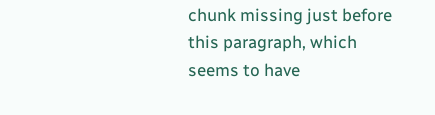chunk missing just before this paragraph, which seems to have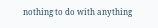nothing to do with anything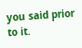you said prior to it.